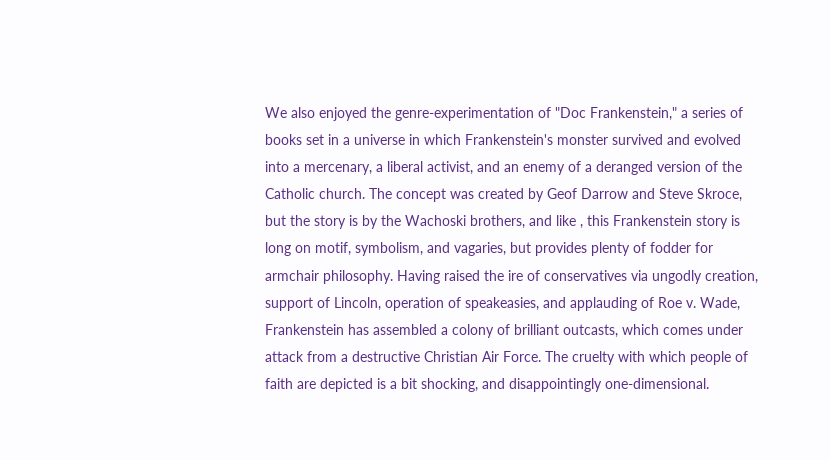We also enjoyed the genre-experimentation of "Doc Frankenstein," a series of books set in a universe in which Frankenstein's monster survived and evolved into a mercenary, a liberal activist, and an enemy of a deranged version of the Catholic church. The concept was created by Geof Darrow and Steve Skroce, but the story is by the Wachoski brothers, and like , this Frankenstein story is long on motif, symbolism, and vagaries, but provides plenty of fodder for armchair philosophy. Having raised the ire of conservatives via ungodly creation, support of Lincoln, operation of speakeasies, and applauding of Roe v. Wade, Frankenstein has assembled a colony of brilliant outcasts, which comes under attack from a destructive Christian Air Force. The cruelty with which people of faith are depicted is a bit shocking, and disappointingly one-dimensional.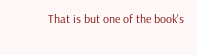That is but one of the book's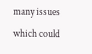many issues which could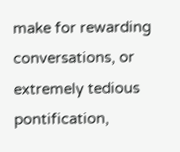make for rewarding conversations, or extremely tedious pontification,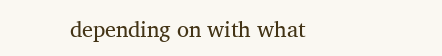depending on with what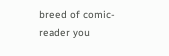breed of comic-reader you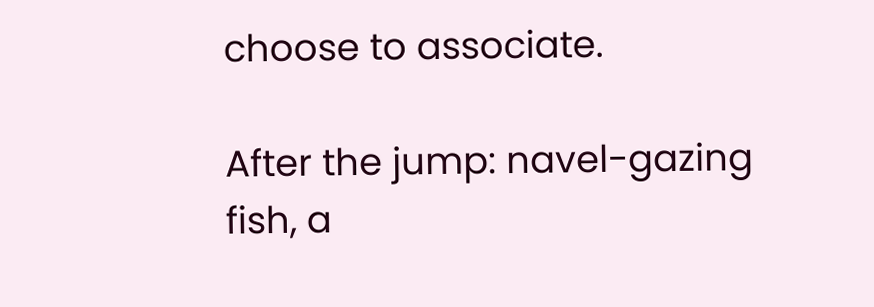choose to associate.

After the jump: navel-gazing fish, a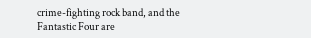crime-fighting rock band, and the Fantastic Four are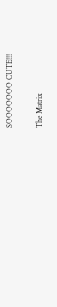SOOOOOOO CUTE!!!

The Matrix